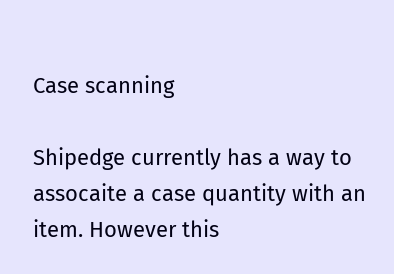Case scanning

Shipedge currently has a way to assocaite a case quantity with an item. However this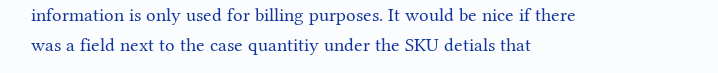information is only used for billing purposes. It would be nice if there was a field next to the case quantitiy under the SKU detials that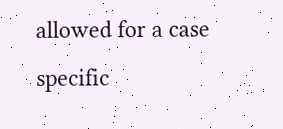allowed for a case specific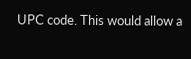UPC code. This would allow a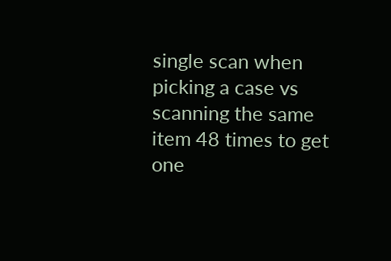single scan when picking a case vs scanning the same item 48 times to get one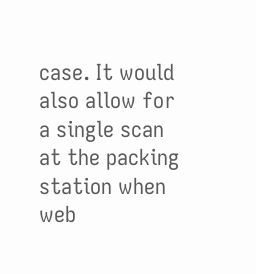case. It would also allow for a single scan at the packing station when web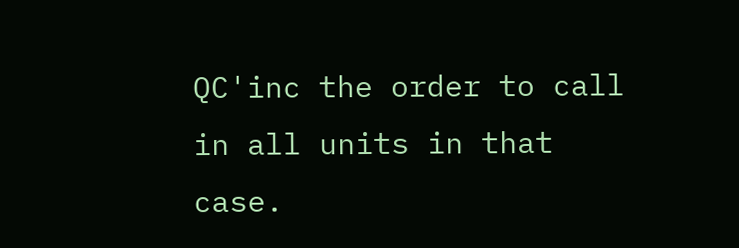QC'inc the order to call in all units in that case.